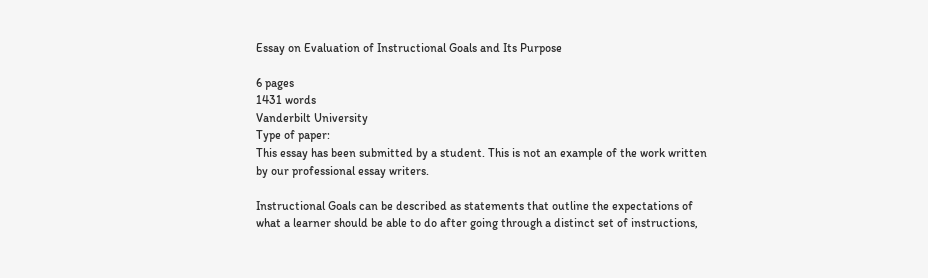Essay on Evaluation of Instructional Goals and Its Purpose

6 pages
1431 words
Vanderbilt University
Type of paper:
This essay has been submitted by a student. This is not an example of the work written by our professional essay writers.

Instructional Goals can be described as statements that outline the expectations of what a learner should be able to do after going through a distinct set of instructions,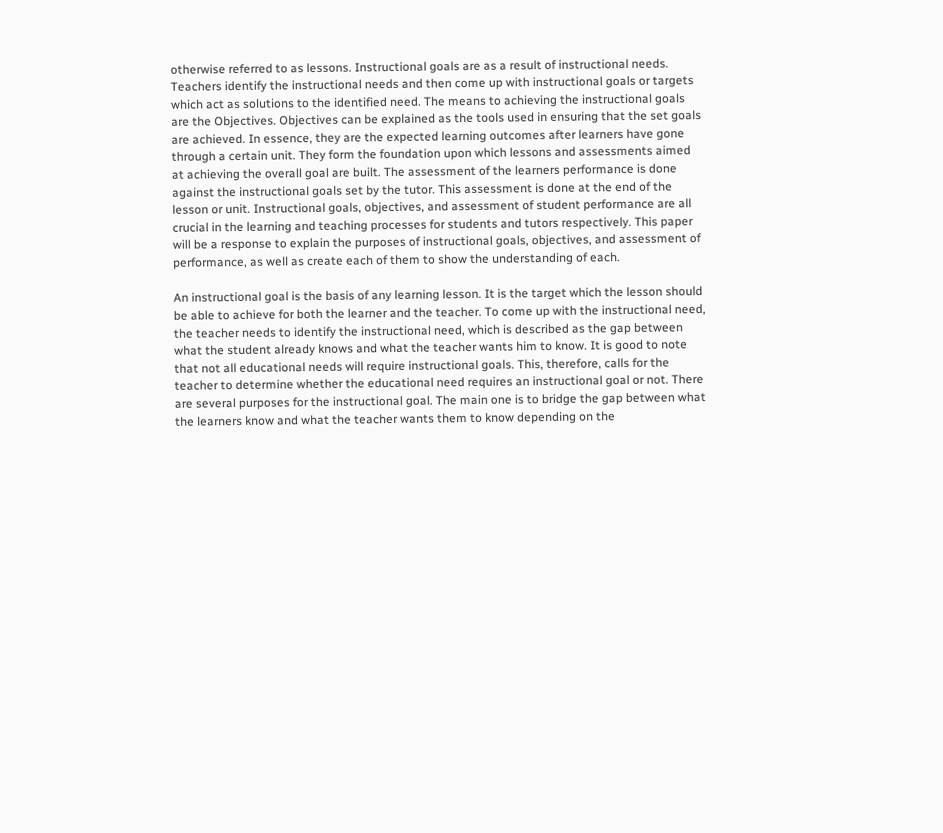otherwise referred to as lessons. Instructional goals are as a result of instructional needs. Teachers identify the instructional needs and then come up with instructional goals or targets which act as solutions to the identified need. The means to achieving the instructional goals are the Objectives. Objectives can be explained as the tools used in ensuring that the set goals are achieved. In essence, they are the expected learning outcomes after learners have gone through a certain unit. They form the foundation upon which lessons and assessments aimed at achieving the overall goal are built. The assessment of the learners performance is done against the instructional goals set by the tutor. This assessment is done at the end of the lesson or unit. Instructional goals, objectives, and assessment of student performance are all crucial in the learning and teaching processes for students and tutors respectively. This paper will be a response to explain the purposes of instructional goals, objectives, and assessment of performance, as well as create each of them to show the understanding of each.

An instructional goal is the basis of any learning lesson. It is the target which the lesson should be able to achieve for both the learner and the teacher. To come up with the instructional need, the teacher needs to identify the instructional need, which is described as the gap between what the student already knows and what the teacher wants him to know. It is good to note that not all educational needs will require instructional goals. This, therefore, calls for the teacher to determine whether the educational need requires an instructional goal or not. There are several purposes for the instructional goal. The main one is to bridge the gap between what the learners know and what the teacher wants them to know depending on the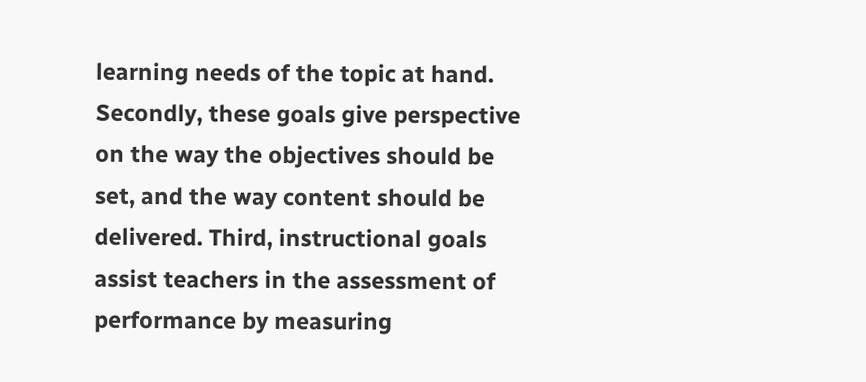learning needs of the topic at hand. Secondly, these goals give perspective on the way the objectives should be set, and the way content should be delivered. Third, instructional goals assist teachers in the assessment of performance by measuring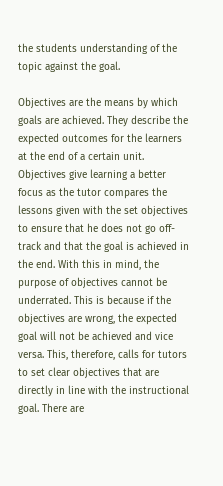the students understanding of the topic against the goal.

Objectives are the means by which goals are achieved. They describe the expected outcomes for the learners at the end of a certain unit. Objectives give learning a better focus as the tutor compares the lessons given with the set objectives to ensure that he does not go off-track and that the goal is achieved in the end. With this in mind, the purpose of objectives cannot be underrated. This is because if the objectives are wrong, the expected goal will not be achieved and vice versa. This, therefore, calls for tutors to set clear objectives that are directly in line with the instructional goal. There are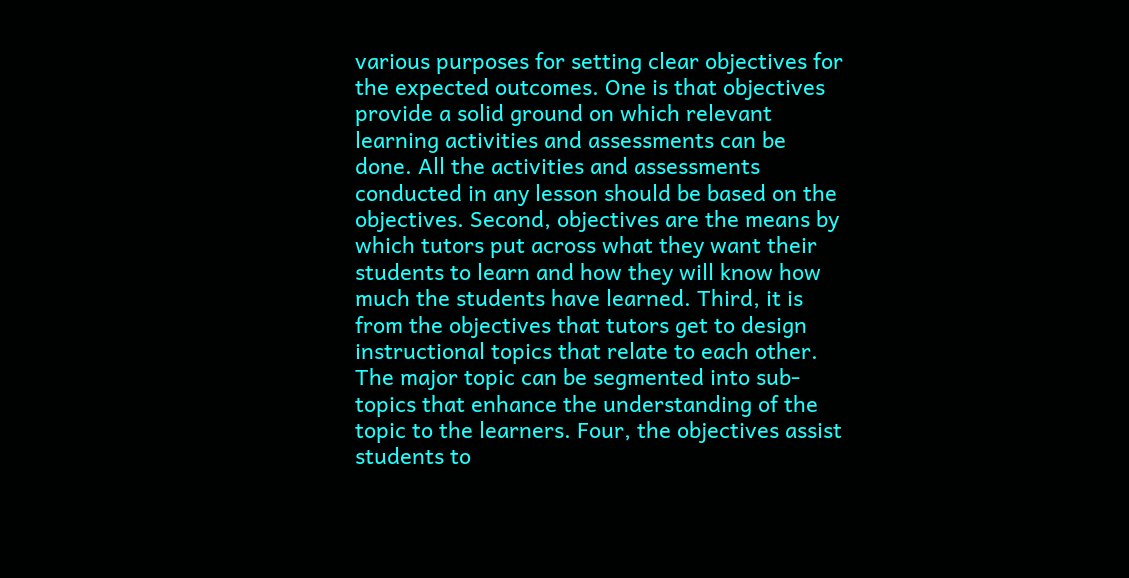various purposes for setting clear objectives for the expected outcomes. One is that objectives provide a solid ground on which relevant learning activities and assessments can be done. All the activities and assessments conducted in any lesson should be based on the objectives. Second, objectives are the means by which tutors put across what they want their students to learn and how they will know how much the students have learned. Third, it is from the objectives that tutors get to design instructional topics that relate to each other. The major topic can be segmented into sub-topics that enhance the understanding of the topic to the learners. Four, the objectives assist students to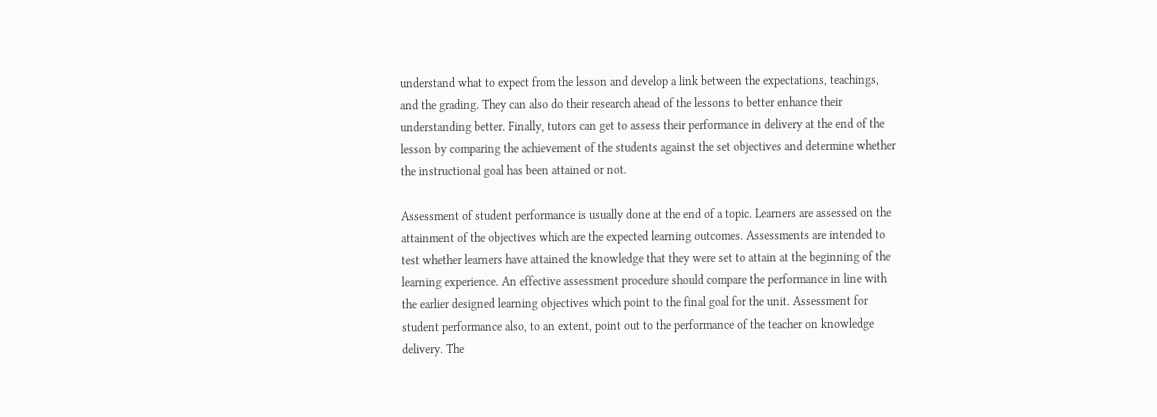understand what to expect from the lesson and develop a link between the expectations, teachings, and the grading. They can also do their research ahead of the lessons to better enhance their understanding better. Finally, tutors can get to assess their performance in delivery at the end of the lesson by comparing the achievement of the students against the set objectives and determine whether the instructional goal has been attained or not.

Assessment of student performance is usually done at the end of a topic. Learners are assessed on the attainment of the objectives which are the expected learning outcomes. Assessments are intended to test whether learners have attained the knowledge that they were set to attain at the beginning of the learning experience. An effective assessment procedure should compare the performance in line with the earlier designed learning objectives which point to the final goal for the unit. Assessment for student performance also, to an extent, point out to the performance of the teacher on knowledge delivery. The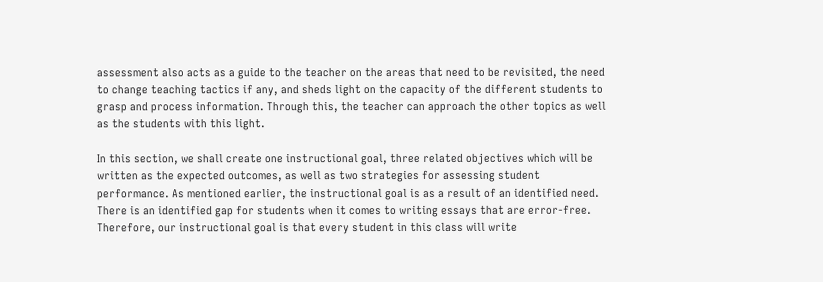assessment also acts as a guide to the teacher on the areas that need to be revisited, the need to change teaching tactics if any, and sheds light on the capacity of the different students to grasp and process information. Through this, the teacher can approach the other topics as well as the students with this light.

In this section, we shall create one instructional goal, three related objectives which will be written as the expected outcomes, as well as two strategies for assessing student performance. As mentioned earlier, the instructional goal is as a result of an identified need. There is an identified gap for students when it comes to writing essays that are error-free. Therefore, our instructional goal is that every student in this class will write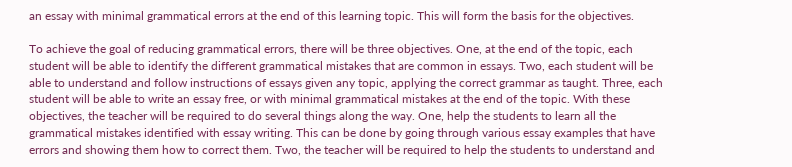an essay with minimal grammatical errors at the end of this learning topic. This will form the basis for the objectives.

To achieve the goal of reducing grammatical errors, there will be three objectives. One, at the end of the topic, each student will be able to identify the different grammatical mistakes that are common in essays. Two, each student will be able to understand and follow instructions of essays given any topic, applying the correct grammar as taught. Three, each student will be able to write an essay free, or with minimal grammatical mistakes at the end of the topic. With these objectives, the teacher will be required to do several things along the way. One, help the students to learn all the grammatical mistakes identified with essay writing. This can be done by going through various essay examples that have errors and showing them how to correct them. Two, the teacher will be required to help the students to understand and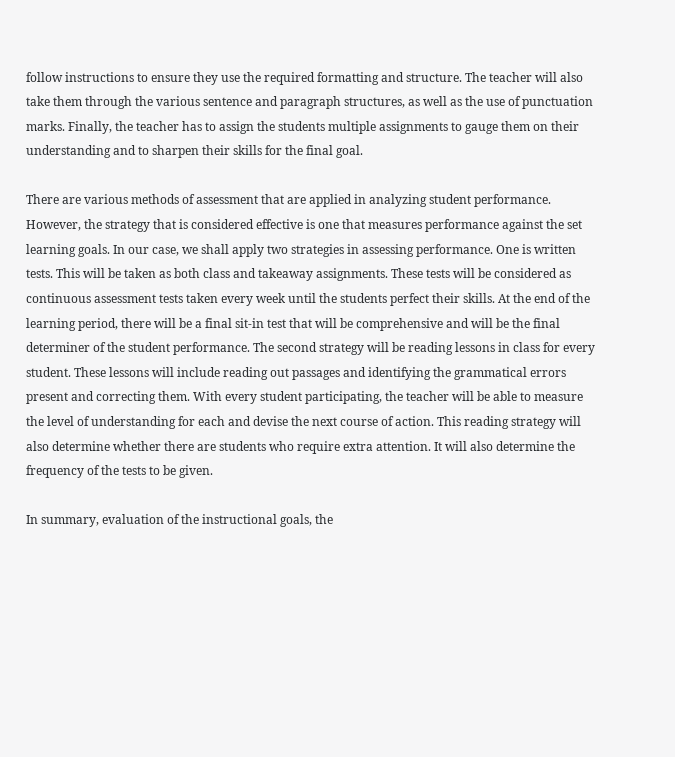follow instructions to ensure they use the required formatting and structure. The teacher will also take them through the various sentence and paragraph structures, as well as the use of punctuation marks. Finally, the teacher has to assign the students multiple assignments to gauge them on their understanding and to sharpen their skills for the final goal.

There are various methods of assessment that are applied in analyzing student performance. However, the strategy that is considered effective is one that measures performance against the set learning goals. In our case, we shall apply two strategies in assessing performance. One is written tests. This will be taken as both class and takeaway assignments. These tests will be considered as continuous assessment tests taken every week until the students perfect their skills. At the end of the learning period, there will be a final sit-in test that will be comprehensive and will be the final determiner of the student performance. The second strategy will be reading lessons in class for every student. These lessons will include reading out passages and identifying the grammatical errors present and correcting them. With every student participating, the teacher will be able to measure the level of understanding for each and devise the next course of action. This reading strategy will also determine whether there are students who require extra attention. It will also determine the frequency of the tests to be given.

In summary, evaluation of the instructional goals, the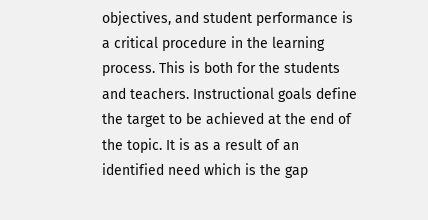objectives, and student performance is a critical procedure in the learning process. This is both for the students and teachers. Instructional goals define the target to be achieved at the end of the topic. It is as a result of an identified need which is the gap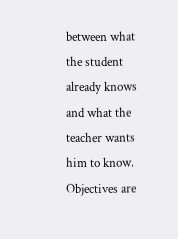between what the student already knows and what the teacher wants him to know. Objectives are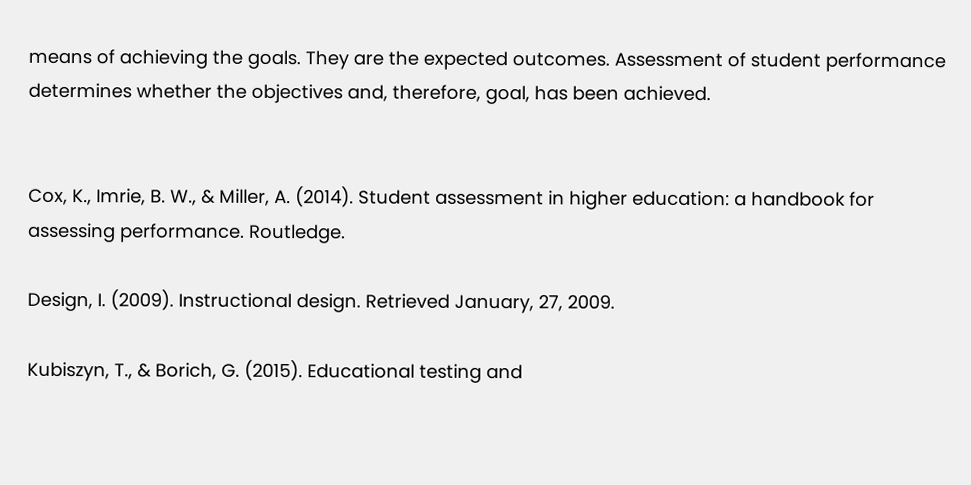means of achieving the goals. They are the expected outcomes. Assessment of student performance determines whether the objectives and, therefore, goal, has been achieved.


Cox, K., Imrie, B. W., & Miller, A. (2014). Student assessment in higher education: a handbook for assessing performance. Routledge.

Design, I. (2009). Instructional design. Retrieved January, 27, 2009.

Kubiszyn, T., & Borich, G. (2015). Educational testing and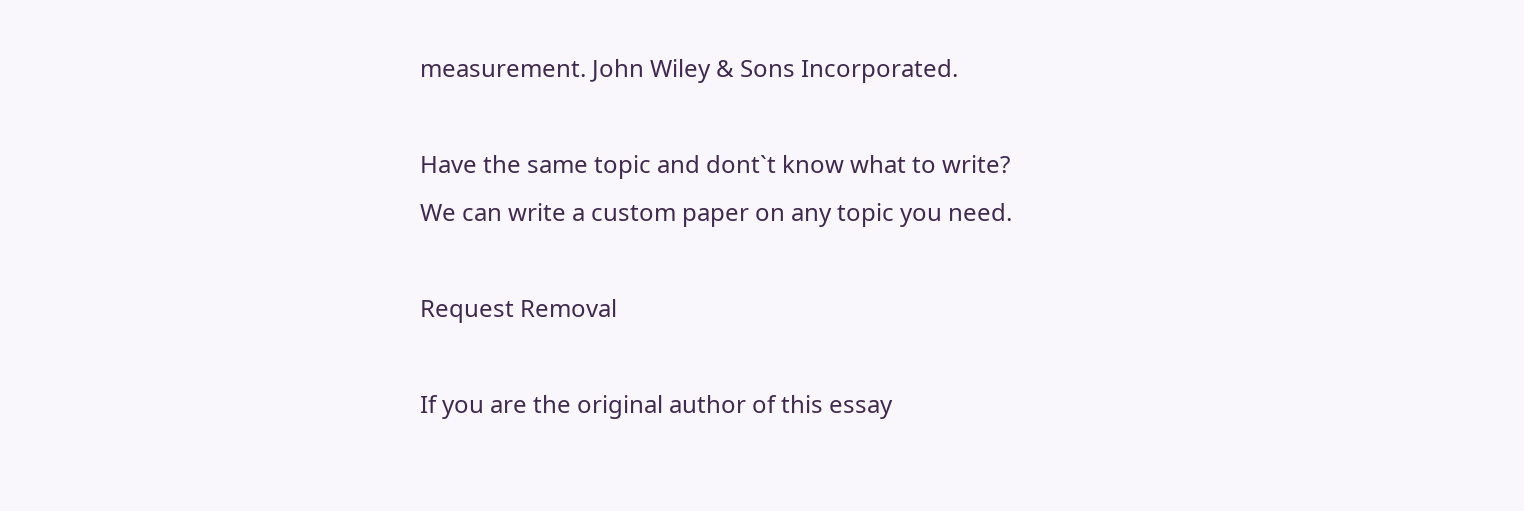measurement. John Wiley & Sons Incorporated.

Have the same topic and dont`t know what to write?
We can write a custom paper on any topic you need.

Request Removal

If you are the original author of this essay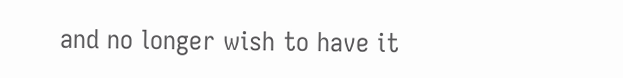and no longer wish to have it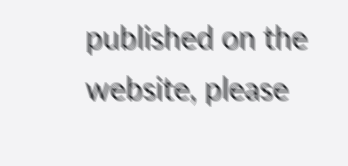published on the website, please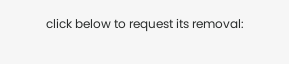click below to request its removal: